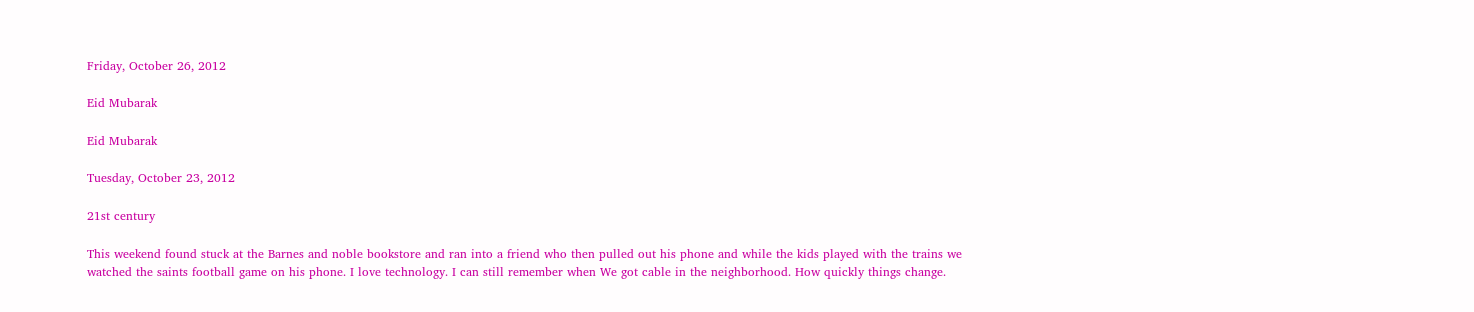Friday, October 26, 2012

Eid Mubarak

Eid Mubarak

Tuesday, October 23, 2012

21st century

This weekend found stuck at the Barnes and noble bookstore and ran into a friend who then pulled out his phone and while the kids played with the trains we watched the saints football game on his phone. I love technology. I can still remember when We got cable in the neighborhood. How quickly things change.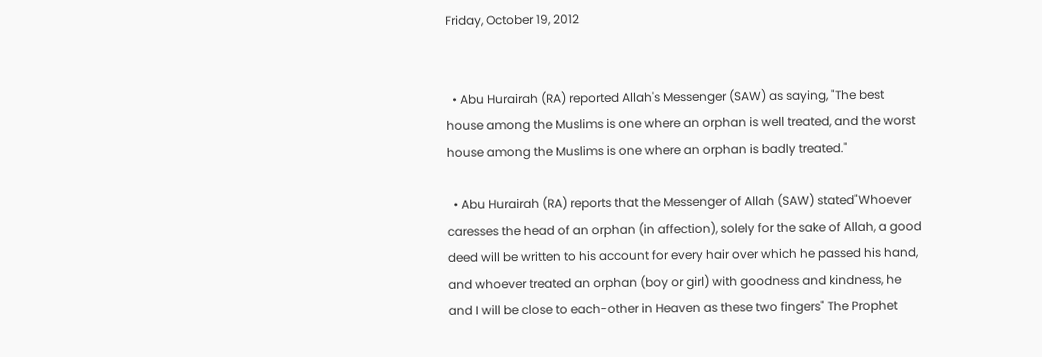Friday, October 19, 2012


  • Abu Hurairah (RA) reported Allah's Messenger (SAW) as saying, "The best house among the Muslims is one where an orphan is well treated, and the worst house among the Muslims is one where an orphan is badly treated."

  • Abu Hurairah (RA) reports that the Messenger of Allah (SAW) stated"Whoever caresses the head of an orphan (in affection), solely for the sake of Allah, a good deed will be written to his account for every hair over which he passed his hand, and whoever treated an orphan (boy or girl) with goodness and kindness, he and I will be close to each-other in Heaven as these two fingers" The Prophet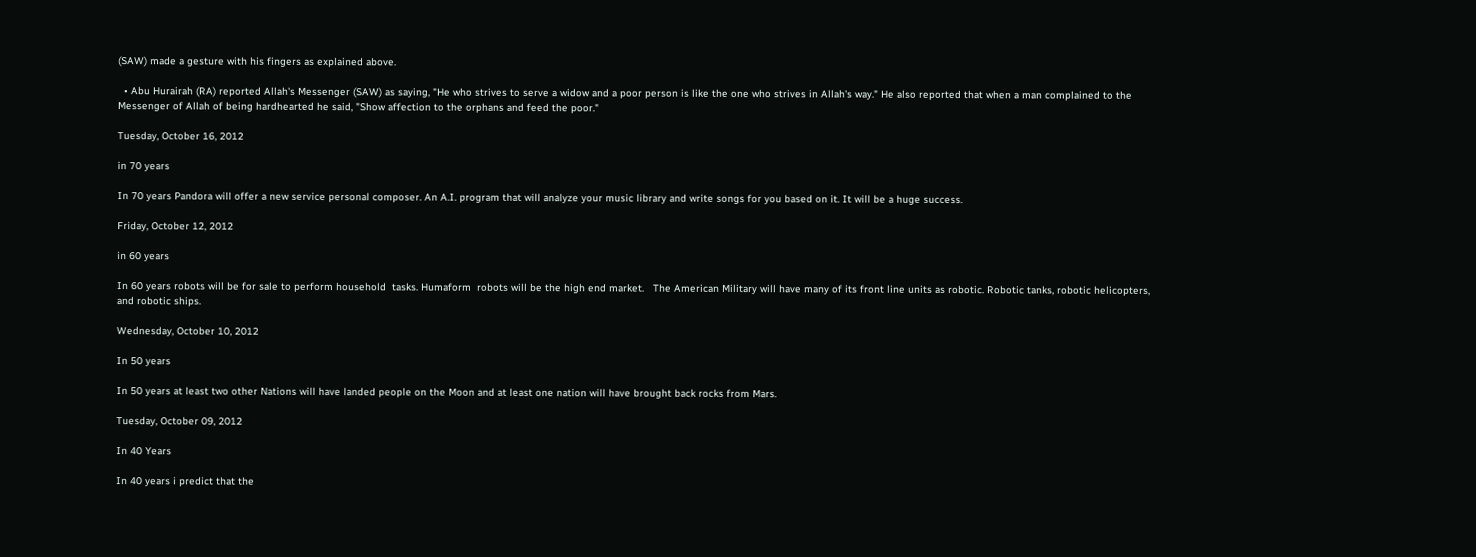(SAW) made a gesture with his fingers as explained above.

  • Abu Hurairah (RA) reported Allah's Messenger (SAW) as saying, "He who strives to serve a widow and a poor person is like the one who strives in Allah's way." He also reported that when a man complained to the Messenger of Allah of being hardhearted he said, "Show affection to the orphans and feed the poor."

Tuesday, October 16, 2012

in 70 years

In 70 years Pandora will offer a new service personal composer. An A.I. program that will analyze your music library and write songs for you based on it. It will be a huge success.

Friday, October 12, 2012

in 60 years

In 60 years robots will be for sale to perform household  tasks. Humaform  robots will be the high end market.   The American Military will have many of its front line units as robotic. Robotic tanks, robotic helicopters, and robotic ships.

Wednesday, October 10, 2012

In 50 years

In 50 years at least two other Nations will have landed people on the Moon and at least one nation will have brought back rocks from Mars.

Tuesday, October 09, 2012

In 40 Years

In 40 years i predict that the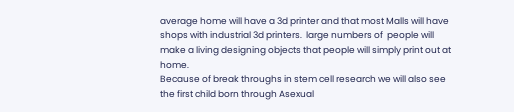average home will have a 3d printer and that most Malls will have shops with industrial 3d printers.  large numbers of  people will make a living designing objects that people will simply print out at home.
Because of break throughs in stem cell research we will also see the first child born through Asexual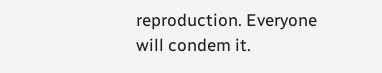reproduction. Everyone will condem it.